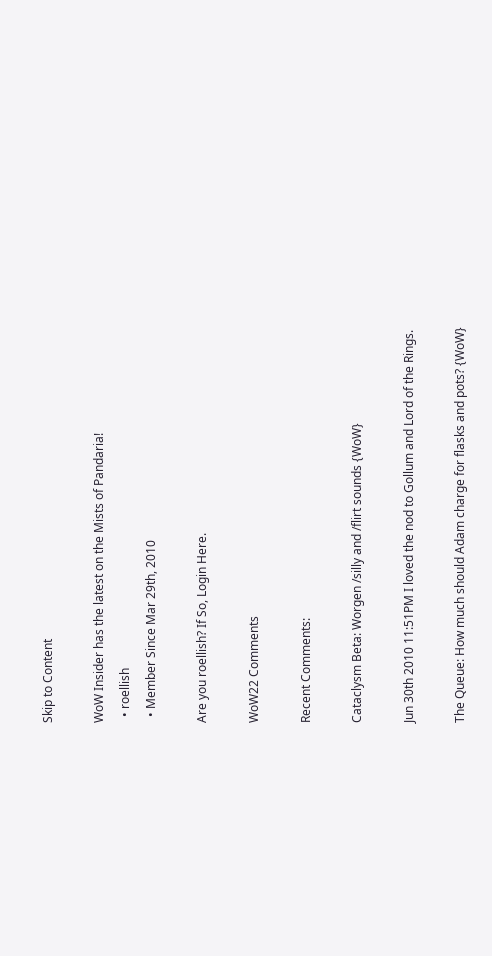Skip to Content

WoW Insider has the latest on the Mists of Pandaria!
  • roellish
  • Member Since Mar 29th, 2010

Are you roellish? If So, Login Here.

WoW22 Comments

Recent Comments:

Cataclysm Beta: Worgen /silly and /flirt sounds {WoW}

Jun 30th 2010 11:51PM I loved the nod to Gollum and Lord of the Rings.

The Queue: How much should Adam charge for flasks and pots? {WoW}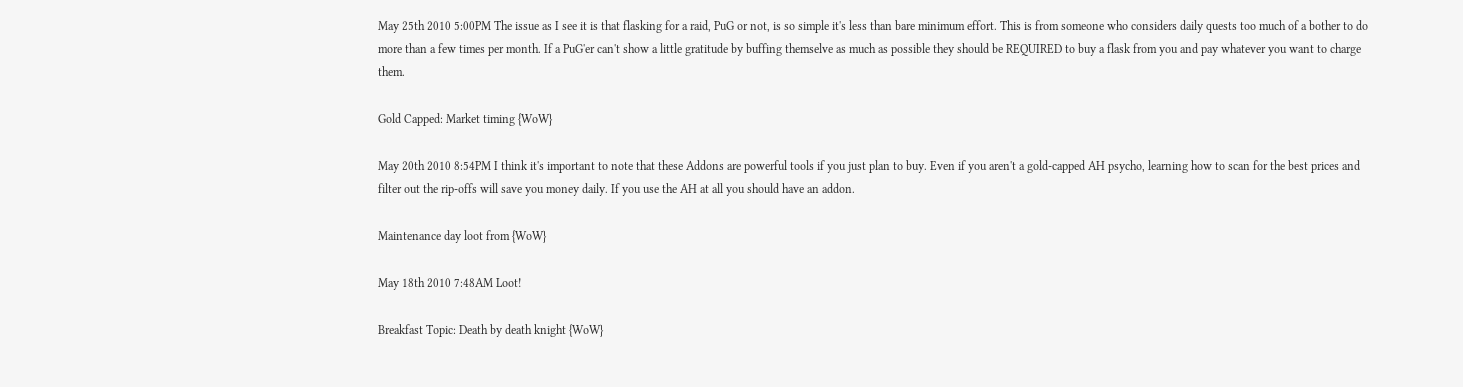May 25th 2010 5:00PM The issue as I see it is that flasking for a raid, PuG or not, is so simple it's less than bare minimum effort. This is from someone who considers daily quests too much of a bother to do more than a few times per month. If a PuG'er can't show a little gratitude by buffing themselve as much as possible they should be REQUIRED to buy a flask from you and pay whatever you want to charge them.

Gold Capped: Market timing {WoW}

May 20th 2010 8:54PM I think it's important to note that these Addons are powerful tools if you just plan to buy. Even if you aren't a gold-capped AH psycho, learning how to scan for the best prices and filter out the rip-offs will save you money daily. If you use the AH at all you should have an addon.

Maintenance day loot from {WoW}

May 18th 2010 7:48AM Loot!

Breakfast Topic: Death by death knight {WoW}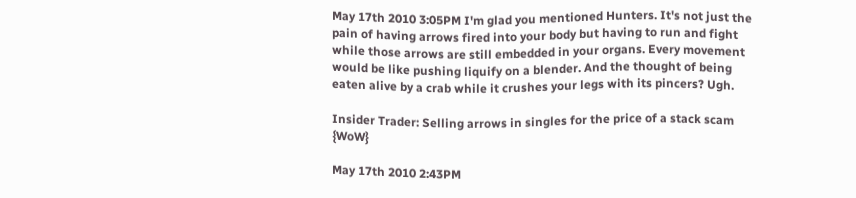May 17th 2010 3:05PM I'm glad you mentioned Hunters. It's not just the pain of having arrows fired into your body but having to run and fight while those arrows are still embedded in your organs. Every movement would be like pushing liquify on a blender. And the thought of being eaten alive by a crab while it crushes your legs with its pincers? Ugh.

Insider Trader: Selling arrows in singles for the price of a stack scam {WoW}

May 17th 2010 2:43PM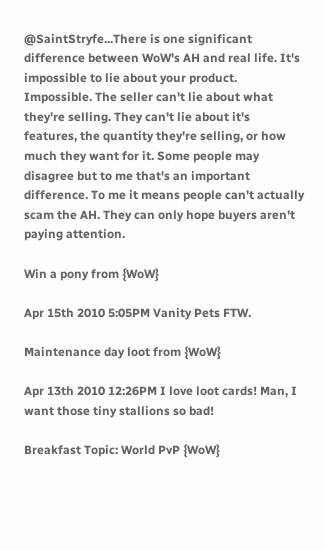@SaintStryfe...There is one significant difference between WoW's AH and real life. It's impossible to lie about your product. Impossible. The seller can't lie about what they're selling. They can't lie about it's features, the quantity they're selling, or how much they want for it. Some people may disagree but to me that's an important difference. To me it means people can't actually scam the AH. They can only hope buyers aren't paying attention.

Win a pony from {WoW}

Apr 15th 2010 5:05PM Vanity Pets FTW.

Maintenance day loot from {WoW}

Apr 13th 2010 12:26PM I love loot cards! Man, I want those tiny stallions so bad!

Breakfast Topic: World PvP {WoW}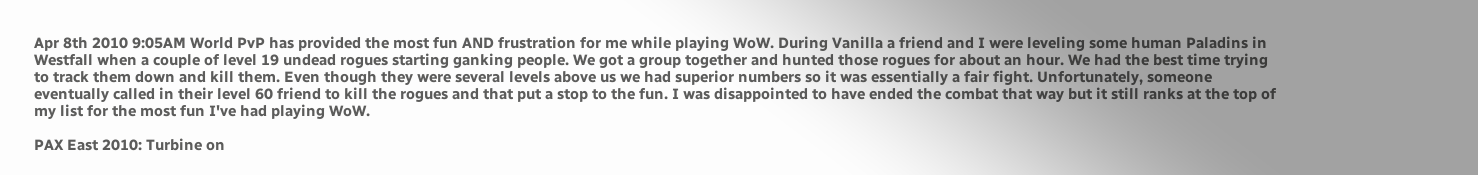Apr 8th 2010 9:05AM World PvP has provided the most fun AND frustration for me while playing WoW. During Vanilla a friend and I were leveling some human Paladins in Westfall when a couple of level 19 undead rogues starting ganking people. We got a group together and hunted those rogues for about an hour. We had the best time trying to track them down and kill them. Even though they were several levels above us we had superior numbers so it was essentially a fair fight. Unfortunately, someone eventually called in their level 60 friend to kill the rogues and that put a stop to the fun. I was disappointed to have ended the combat that way but it still ranks at the top of my list for the most fun I've had playing WoW.

PAX East 2010: Turbine on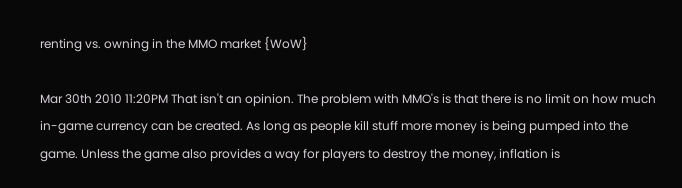renting vs. owning in the MMO market {WoW}

Mar 30th 2010 11:20PM That isn't an opinion. The problem with MMO's is that there is no limit on how much in-game currency can be created. As long as people kill stuff more money is being pumped into the game. Unless the game also provides a way for players to destroy the money, inflation is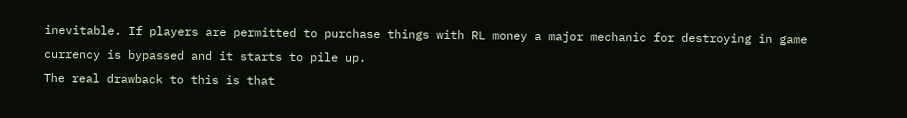inevitable. If players are permitted to purchase things with RL money a major mechanic for destroying in game currency is bypassed and it starts to pile up.
The real drawback to this is that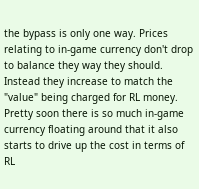the bypass is only one way. Prices relating to in-game currency don't drop to balance they way they should. Instead they increase to match the "value" being charged for RL money. Pretty soon there is so much in-game currency floating around that it also starts to drive up the cost in terms of RL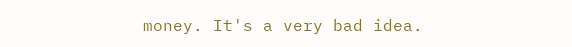money. It's a very bad idea.